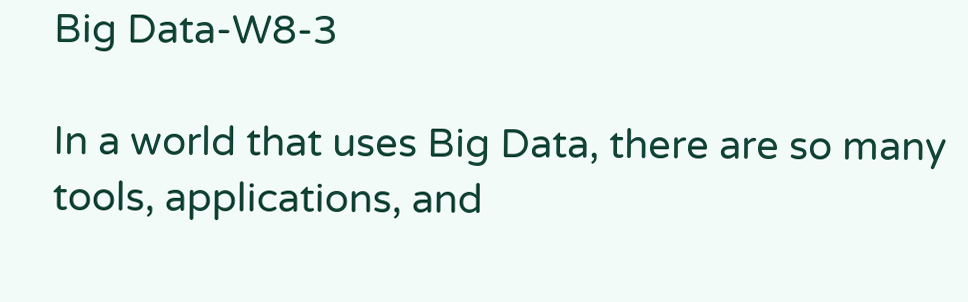Big Data-W8-3

In a world that uses Big Data, there are so many tools, applications, and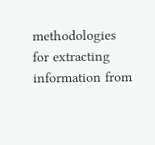methodologies for extracting information from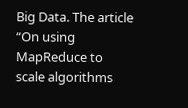Big Data. The article “On using MapReduce to scale algorithms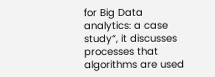for Big Data analytics: a case study“, it discusses processes that algorithms are used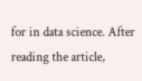for in data science. After reading the article,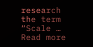research the term “Scale … Read more